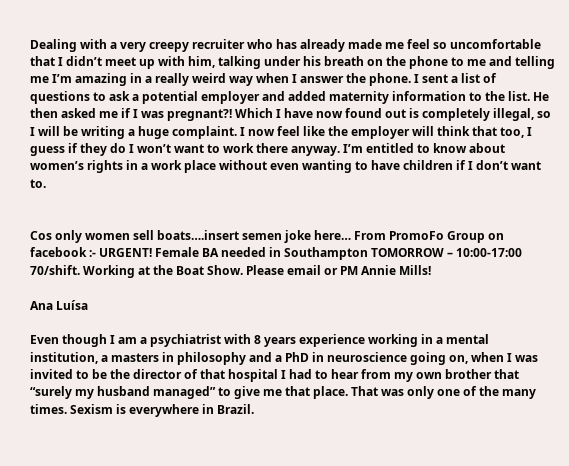Dealing with a very creepy recruiter who has already made me feel so uncomfortable that I didn’t meet up with him, talking under his breath on the phone to me and telling me I’m amazing in a really weird way when I answer the phone. I sent a list of questions to ask a potential employer and added maternity information to the list. He then asked me if I was pregnant?! Which I have now found out is completely illegal, so I will be writing a huge complaint. I now feel like the employer will think that too, I guess if they do I won’t want to work there anyway. I’m entitled to know about women’s rights in a work place without even wanting to have children if I don’t want to.


Cos only women sell boats….insert semen joke here… From PromoFo Group on facebook :- URGENT! Female BA needed in Southampton TOMORROW – 10:00-17:00 70/shift. Working at the Boat Show. Please email or PM Annie Mills!

Ana Luísa

Even though I am a psychiatrist with 8 years experience working in a mental institution, a masters in philosophy and a PhD in neuroscience going on, when I was invited to be the director of that hospital I had to hear from my own brother that “surely my husband managed” to give me that place. That was only one of the many times. Sexism is everywhere in Brazil.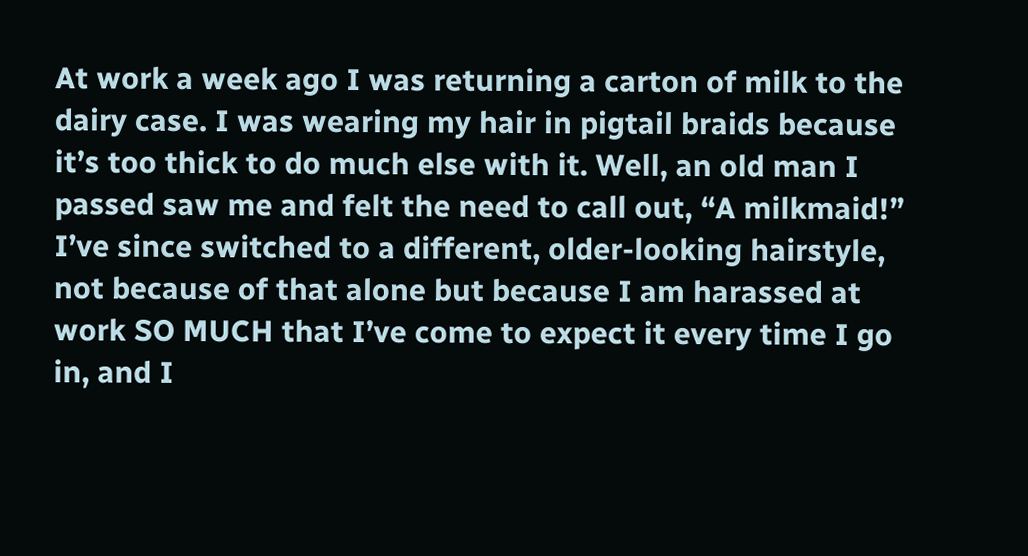At work a week ago I was returning a carton of milk to the dairy case. I was wearing my hair in pigtail braids because it’s too thick to do much else with it. Well, an old man I passed saw me and felt the need to call out, “A milkmaid!” I’ve since switched to a different, older-looking hairstyle, not because of that alone but because I am harassed at work SO MUCH that I’ve come to expect it every time I go in, and I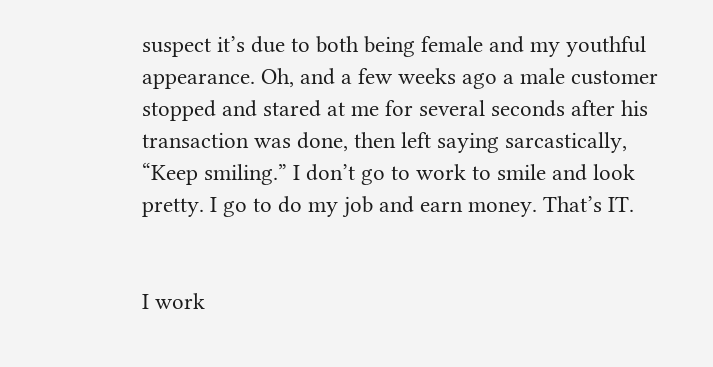suspect it’s due to both being female and my youthful appearance. Oh, and a few weeks ago a male customer stopped and stared at me for several seconds after his transaction was done, then left saying sarcastically, “Keep smiling.” I don’t go to work to smile and look pretty. I go to do my job and earn money. That’s IT.


I work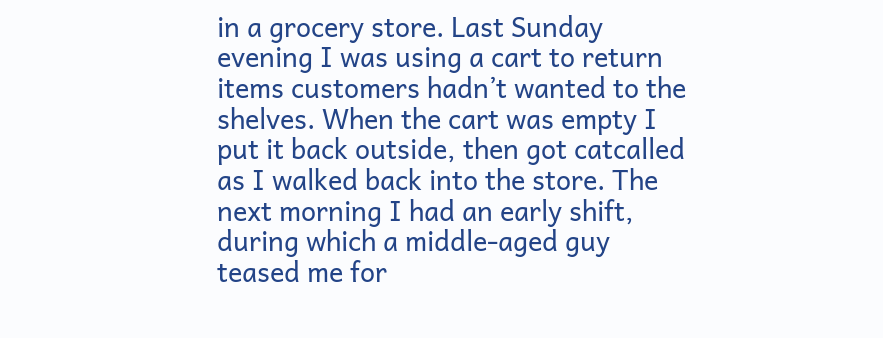in a grocery store. Last Sunday evening I was using a cart to return items customers hadn’t wanted to the shelves. When the cart was empty I put it back outside, then got catcalled as I walked back into the store. The next morning I had an early shift, during which a middle-aged guy teased me for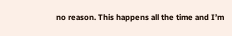no reason. This happens all the time and I’m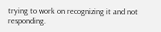trying to work on recognizing it and not responding.